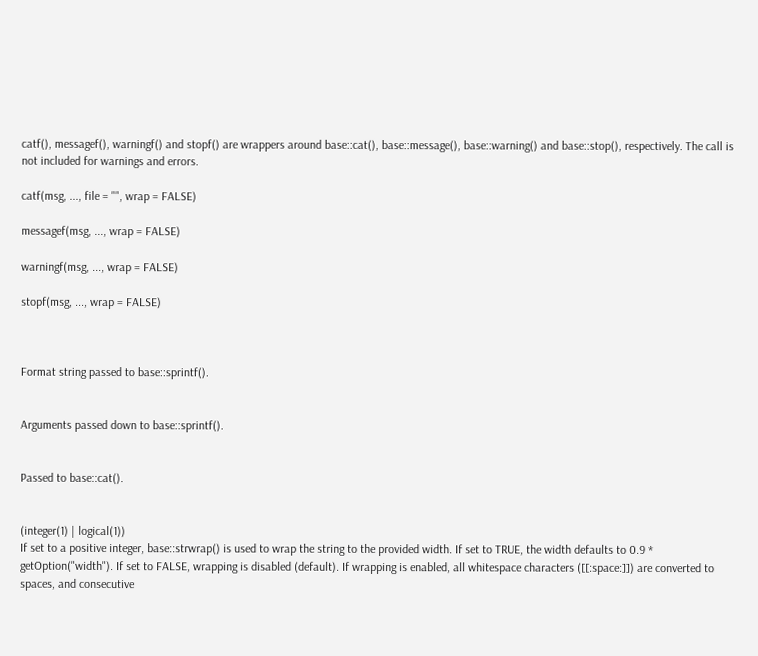catf(), messagef(), warningf() and stopf() are wrappers around base::cat(), base::message(), base::warning() and base::stop(), respectively. The call is not included for warnings and errors.

catf(msg, ..., file = "", wrap = FALSE)

messagef(msg, ..., wrap = FALSE)

warningf(msg, ..., wrap = FALSE)

stopf(msg, ..., wrap = FALSE)



Format string passed to base::sprintf().


Arguments passed down to base::sprintf().


Passed to base::cat().


(integer(1) | logical(1))
If set to a positive integer, base::strwrap() is used to wrap the string to the provided width. If set to TRUE, the width defaults to 0.9 * getOption("width"). If set to FALSE, wrapping is disabled (default). If wrapping is enabled, all whitespace characters ([[:space:]]) are converted to spaces, and consecutive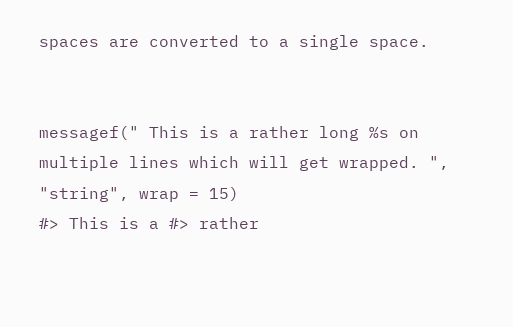spaces are converted to a single space.


messagef(" This is a rather long %s on multiple lines which will get wrapped. ", "string", wrap = 15)
#> This is a #> rather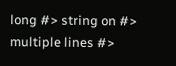long #> string on #> multiple lines #>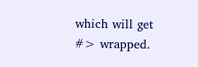which will get #> wrapped.